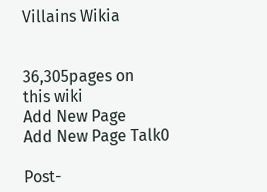Villains Wikia


36,305pages on
this wiki
Add New Page
Add New Page Talk0

Post-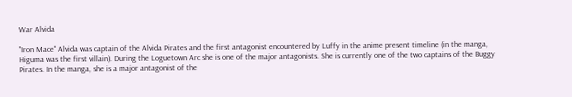War Alvida

"Iron Mace" Alvida was captain of the Alvida Pirates and the first antagonist encountered by Luffy in the anime present timeline (in the manga, Higuma was the first villain). During the Loguetown Arc she is one of the major antagonists. She is currently one of the two captains of the Buggy Pirates. In the manga, she is a major antagonist of the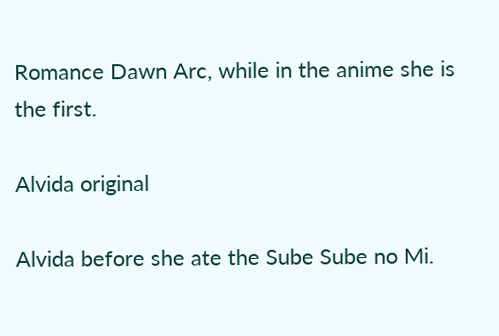Romance Dawn Arc, while in the anime she is the first.

Alvida original

Alvida before she ate the Sube Sube no Mi.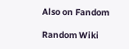Also on Fandom

Random Wiki